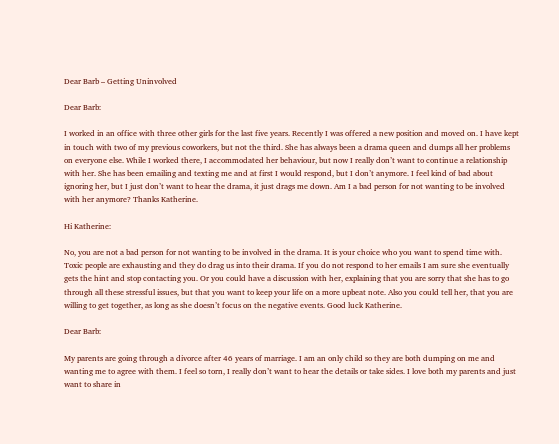Dear Barb – Getting Uninvolved

Dear Barb:

I worked in an office with three other girls for the last five years. Recently I was offered a new position and moved on. I have kept in touch with two of my previous coworkers, but not the third. She has always been a drama queen and dumps all her problems on everyone else. While I worked there, I accommodated her behaviour, but now I really don’t want to continue a relationship with her. She has been emailing and texting me and at first I would respond, but I don’t anymore. I feel kind of bad about ignoring her, but I just don’t want to hear the drama, it just drags me down. Am I a bad person for not wanting to be involved with her anymore? Thanks Katherine.

Hi Katherine:

No, you are not a bad person for not wanting to be involved in the drama. It is your choice who you want to spend time with. Toxic people are exhausting and they do drag us into their drama. If you do not respond to her emails I am sure she eventually gets the hint and stop contacting you. Or you could have a discussion with her, explaining that you are sorry that she has to go through all these stressful issues, but that you want to keep your life on a more upbeat note. Also you could tell her, that you are willing to get together, as long as she doesn’t focus on the negative events. Good luck Katherine.

Dear Barb:

My parents are going through a divorce after 46 years of marriage. I am an only child so they are both dumping on me and wanting me to agree with them. I feel so torn, I really don’t want to hear the details or take sides. I love both my parents and just want to share in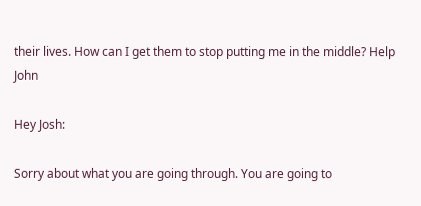their lives. How can I get them to stop putting me in the middle? Help John

Hey Josh:

Sorry about what you are going through. You are going to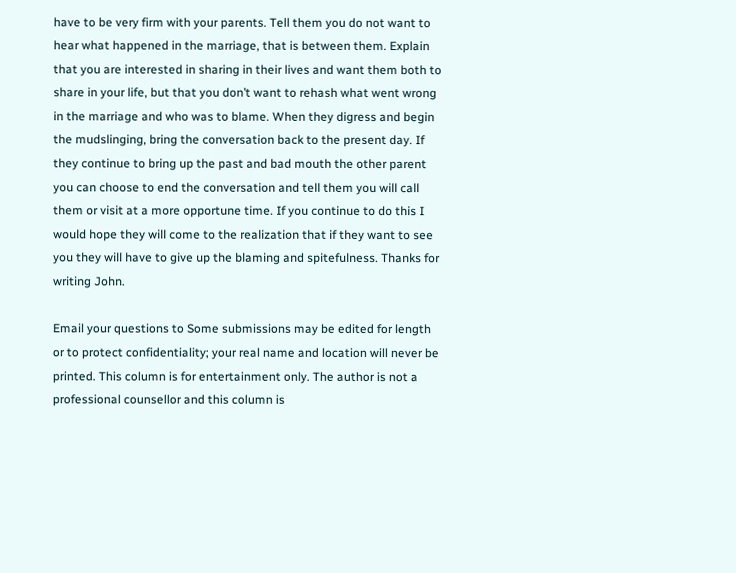have to be very firm with your parents. Tell them you do not want to hear what happened in the marriage, that is between them. Explain that you are interested in sharing in their lives and want them both to share in your life, but that you don’t want to rehash what went wrong in the marriage and who was to blame. When they digress and begin the mudslinging, bring the conversation back to the present day. If they continue to bring up the past and bad mouth the other parent you can choose to end the conversation and tell them you will call them or visit at a more opportune time. If you continue to do this I would hope they will come to the realization that if they want to see you they will have to give up the blaming and spitefulness. Thanks for writing John.

Email your questions to Some submissions may be edited for length or to protect confidentiality; your real name and location will never be printed. This column is for entertainment only. The author is not a professional counsellor and this column is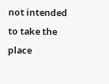not intended to take the place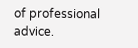of professional advice.